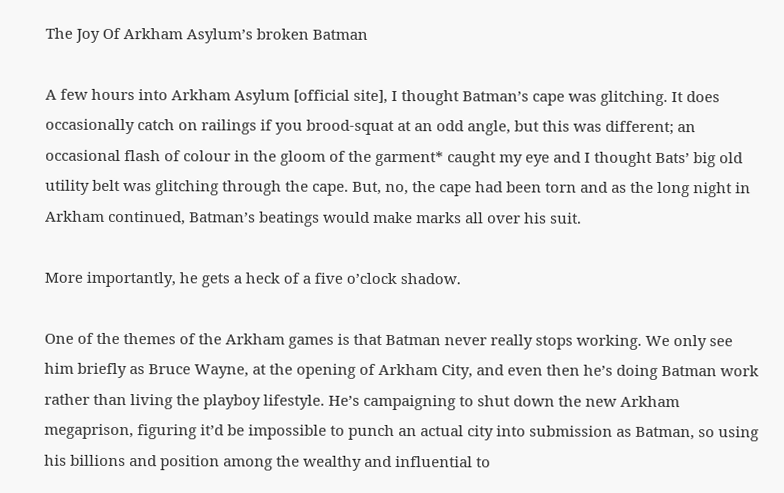The Joy Of Arkham Asylum’s broken Batman

A few hours into Arkham Asylum [official site], I thought Batman’s cape was glitching. It does occasionally catch on railings if you brood-squat at an odd angle, but this was different; an occasional flash of colour in the gloom of the garment* caught my eye and I thought Bats’ big old utility belt was glitching through the cape. But, no, the cape had been torn and as the long night in Arkham continued, Batman’s beatings would make marks all over his suit.

More importantly, he gets a heck of a five o’clock shadow.

One of the themes of the Arkham games is that Batman never really stops working. We only see him briefly as Bruce Wayne, at the opening of Arkham City, and even then he’s doing Batman work rather than living the playboy lifestyle. He’s campaigning to shut down the new Arkham megaprison, figuring it’d be impossible to punch an actual city into submission as Batman, so using his billions and position among the wealthy and influential to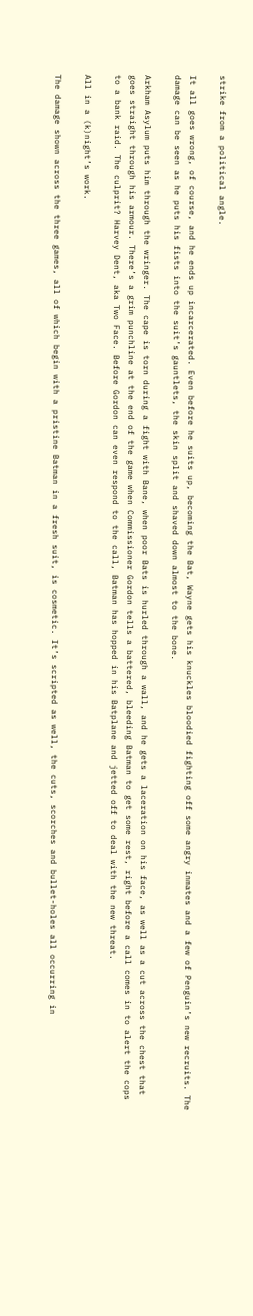strike from a political angle.

It all goes wrong, of course, and he ends up incarcerated. Even before he suits up, becoming the Bat, Wayne gets his knuckles bloodied fighting off some angry inmates and a few of Penguin’s new recruits. The damage can be seen as he puts his fists into the suit’s gauntlets, the skin split and shaved down almost to the bone.

Arkham Asylum puts him through the wringer. The cape is torn during a fight with Bane, when poor Bats is hurled through a wall, and he gets a laceration on his face, as well as a cut across the chest that goes straight through his armour. There’s a grim punchline at the end of the game when Commissioner Gordon tells a battered, bleeding Batman to get some rest, right before a call comes in to alert the cops to a bank raid. The culprit? Harvey Dent, aka Two Face. Before Gordon can even respond to the call, Batman has hopped in his Batplane and jetted off to deal with the new threat.

All in a (k)night’s work.

The damage shown across the three games, all of which begin with a pristine Batman in a fresh suit, is cosmetic. It’s scripted as well, the cuts, scorches and bullet-holes all occurring in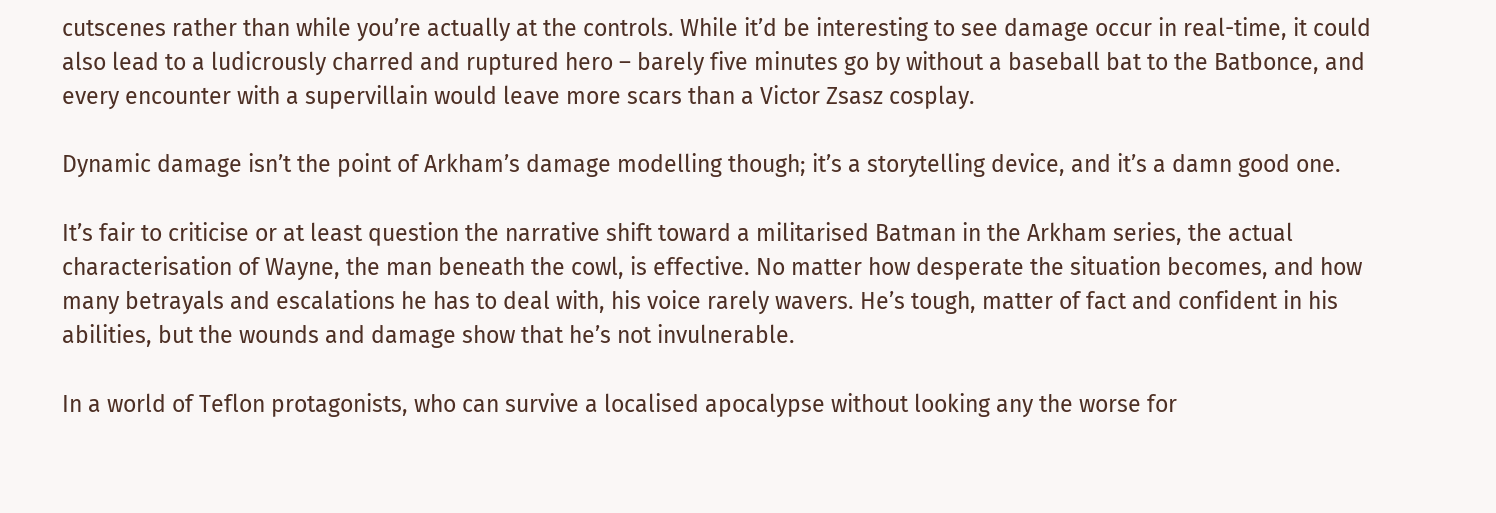cutscenes rather than while you’re actually at the controls. While it’d be interesting to see damage occur in real-time, it could also lead to a ludicrously charred and ruptured hero – barely five minutes go by without a baseball bat to the Batbonce, and every encounter with a supervillain would leave more scars than a Victor Zsasz cosplay.

Dynamic damage isn’t the point of Arkham’s damage modelling though; it’s a storytelling device, and it’s a damn good one.

It’s fair to criticise or at least question the narrative shift toward a militarised Batman in the Arkham series, the actual characterisation of Wayne, the man beneath the cowl, is effective. No matter how desperate the situation becomes, and how many betrayals and escalations he has to deal with, his voice rarely wavers. He’s tough, matter of fact and confident in his abilities, but the wounds and damage show that he’s not invulnerable.

In a world of Teflon protagonists, who can survive a localised apocalypse without looking any the worse for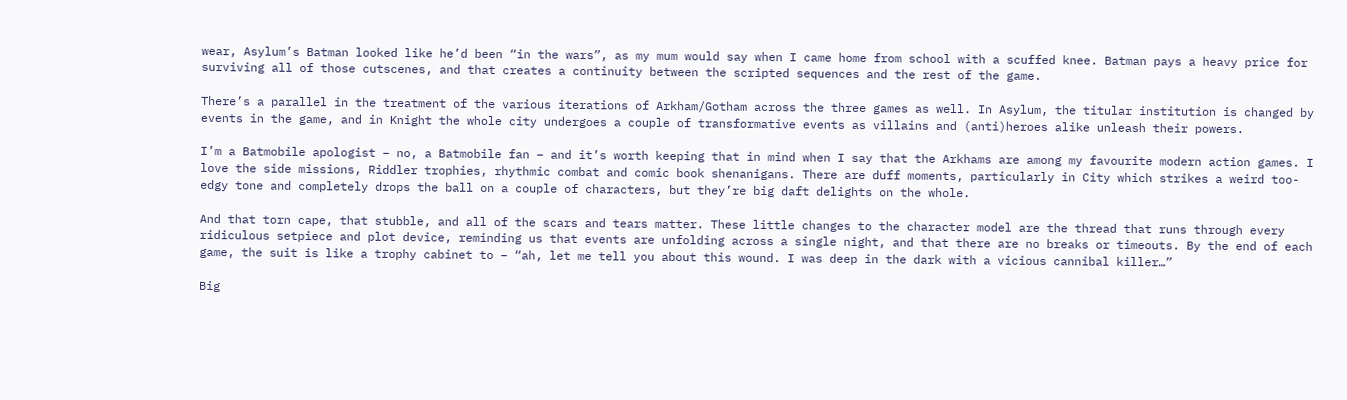wear, Asylum’s Batman looked like he’d been “in the wars”, as my mum would say when I came home from school with a scuffed knee. Batman pays a heavy price for surviving all of those cutscenes, and that creates a continuity between the scripted sequences and the rest of the game.

There’s a parallel in the treatment of the various iterations of Arkham/Gotham across the three games as well. In Asylum, the titular institution is changed by events in the game, and in Knight the whole city undergoes a couple of transformative events as villains and (anti)heroes alike unleash their powers.

I’m a Batmobile apologist – no, a Batmobile fan – and it’s worth keeping that in mind when I say that the Arkhams are among my favourite modern action games. I love the side missions, Riddler trophies, rhythmic combat and comic book shenanigans. There are duff moments, particularly in City which strikes a weird too-edgy tone and completely drops the ball on a couple of characters, but they’re big daft delights on the whole.

And that torn cape, that stubble, and all of the scars and tears matter. These little changes to the character model are the thread that runs through every ridiculous setpiece and plot device, reminding us that events are unfolding across a single night, and that there are no breaks or timeouts. By the end of each game, the suit is like a trophy cabinet to – “ah, let me tell you about this wound. I was deep in the dark with a vicious cannibal killer…”

Big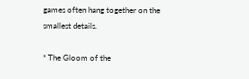games often hang together on the smallest details.

* The Gloom of the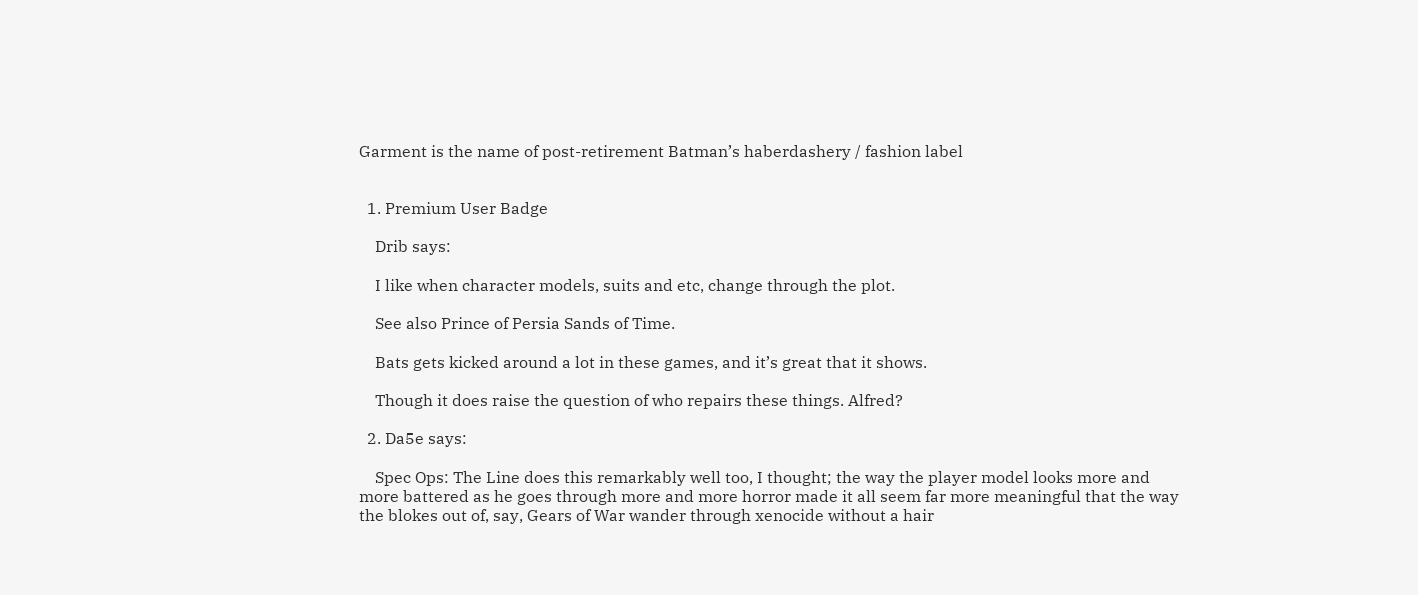Garment is the name of post-retirement Batman’s haberdashery / fashion label


  1. Premium User Badge

    Drib says:

    I like when character models, suits and etc, change through the plot.

    See also Prince of Persia Sands of Time.

    Bats gets kicked around a lot in these games, and it’s great that it shows.

    Though it does raise the question of who repairs these things. Alfred?

  2. Da5e says:

    Spec Ops: The Line does this remarkably well too, I thought; the way the player model looks more and more battered as he goes through more and more horror made it all seem far more meaningful that the way the blokes out of, say, Gears of War wander through xenocide without a hair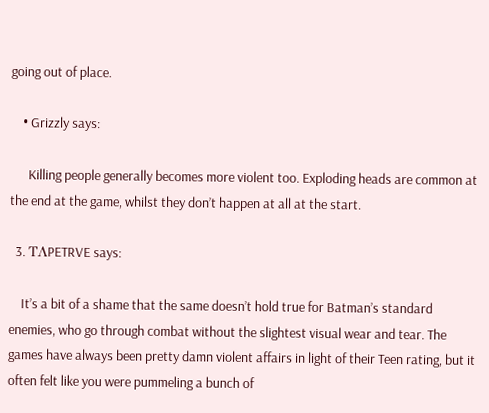going out of place.

    • Grizzly says:

      Killing people generally becomes more violent too. Exploding heads are common at the end at the game, whilst they don’t happen at all at the start.

  3. TΛPETRVE says:

    It’s a bit of a shame that the same doesn’t hold true for Batman’s standard enemies, who go through combat without the slightest visual wear and tear. The games have always been pretty damn violent affairs in light of their Teen rating, but it often felt like you were pummeling a bunch of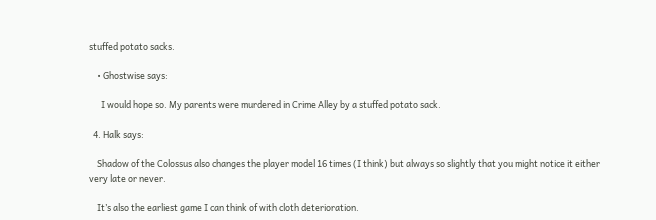stuffed potato sacks.

    • Ghostwise says:

      I would hope so. My parents were murdered in Crime Alley by a stuffed potato sack.

  4. Halk says:

    Shadow of the Colossus also changes the player model 16 times (I think) but always so slightly that you might notice it either very late or never.

    It’s also the earliest game I can think of with cloth deterioration.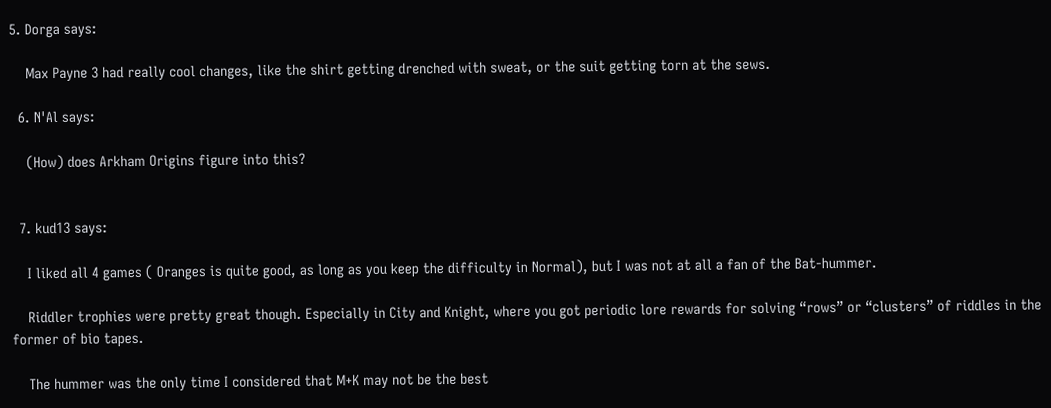5. Dorga says:

    Max Payne 3 had really cool changes, like the shirt getting drenched with sweat, or the suit getting torn at the sews.

  6. N'Al says:

    (How) does Arkham Origins figure into this?


  7. kud13 says:

    I liked all 4 games ( Oranges is quite good, as long as you keep the difficulty in Normal), but I was not at all a fan of the Bat-hummer.

    Riddler trophies were pretty great though. Especially in City and Knight, where you got periodic lore rewards for solving “rows” or “clusters” of riddles in the former of bio tapes.

    The hummer was the only time I considered that M+K may not be the best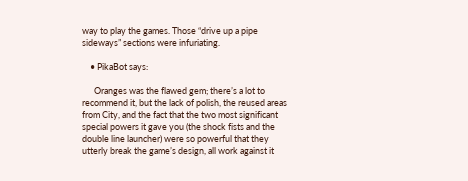way to play the games. Those “drive up a pipe sideways” sections were infuriating.

    • PikaBot says:

      Oranges was the flawed gem; there’s a lot to recommend it, but the lack of polish, the reused areas from City, and the fact that the two most significant special powers it gave you (the shock fists and the double line launcher) were so powerful that they utterly break the game’s design, all work against it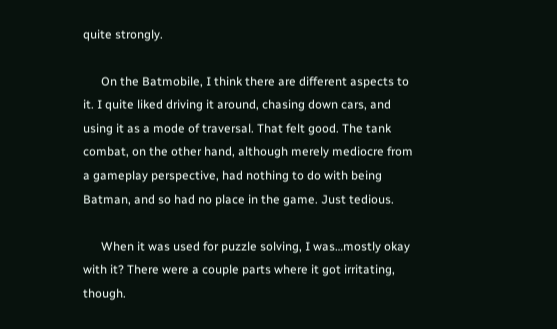quite strongly.

      On the Batmobile, I think there are different aspects to it. I quite liked driving it around, chasing down cars, and using it as a mode of traversal. That felt good. The tank combat, on the other hand, although merely mediocre from a gameplay perspective, had nothing to do with being Batman, and so had no place in the game. Just tedious.

      When it was used for puzzle solving, I was…mostly okay with it? There were a couple parts where it got irritating, though.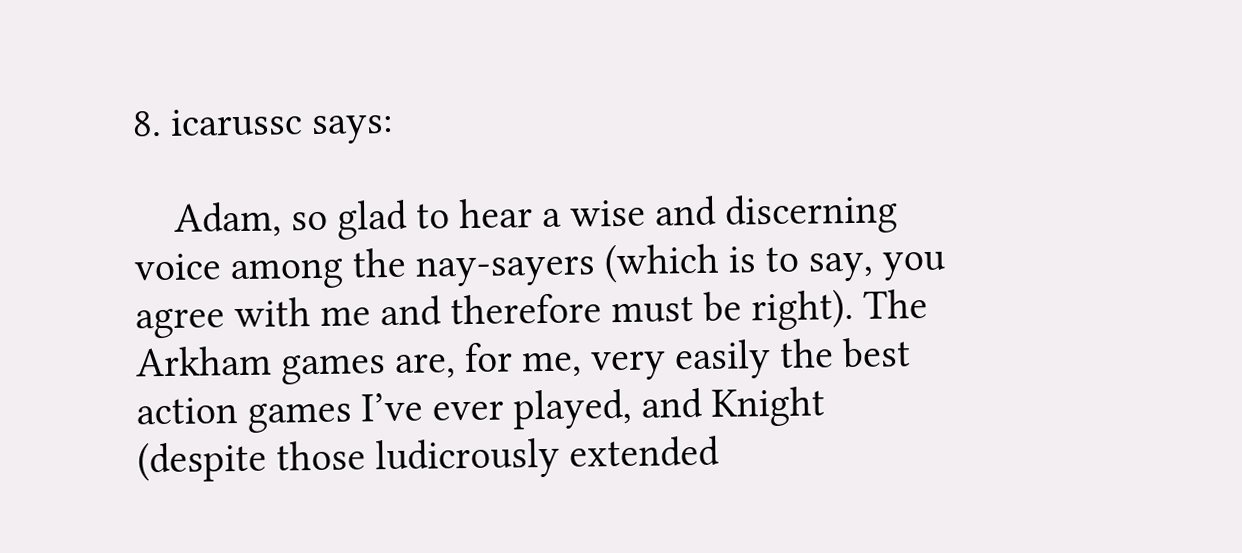8. icarussc says:

    Adam, so glad to hear a wise and discerning voice among the nay-sayers (which is to say, you agree with me and therefore must be right). The Arkham games are, for me, very easily the best action games I’ve ever played, and Knight (despite those ludicrously extended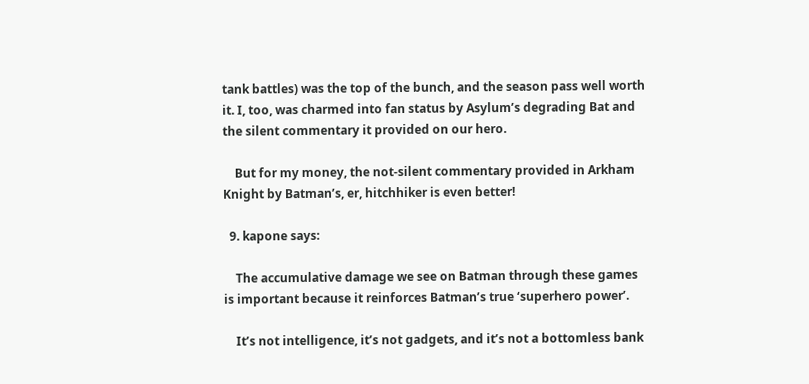tank battles) was the top of the bunch, and the season pass well worth it. I, too, was charmed into fan status by Asylum’s degrading Bat and the silent commentary it provided on our hero.

    But for my money, the not-silent commentary provided in Arkham Knight by Batman’s, er, hitchhiker is even better!

  9. kapone says:

    The accumulative damage we see on Batman through these games is important because it reinforces Batman’s true ‘superhero power’.

    It’s not intelligence, it’s not gadgets, and it’s not a bottomless bank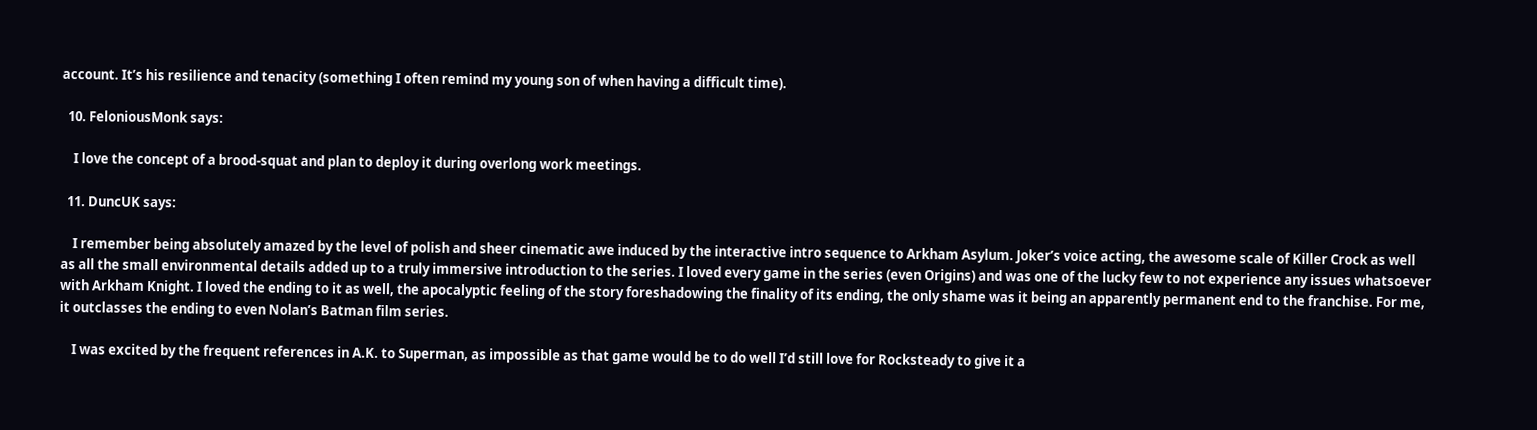account. It’s his resilience and tenacity (something I often remind my young son of when having a difficult time).

  10. FeloniousMonk says:

    I love the concept of a brood-squat and plan to deploy it during overlong work meetings.

  11. DuncUK says:

    I remember being absolutely amazed by the level of polish and sheer cinematic awe induced by the interactive intro sequence to Arkham Asylum. Joker’s voice acting, the awesome scale of Killer Crock as well as all the small environmental details added up to a truly immersive introduction to the series. I loved every game in the series (even Origins) and was one of the lucky few to not experience any issues whatsoever with Arkham Knight. I loved the ending to it as well, the apocalyptic feeling of the story foreshadowing the finality of its ending, the only shame was it being an apparently permanent end to the franchise. For me, it outclasses the ending to even Nolan’s Batman film series.

    I was excited by the frequent references in A.K. to Superman, as impossible as that game would be to do well I’d still love for Rocksteady to give it a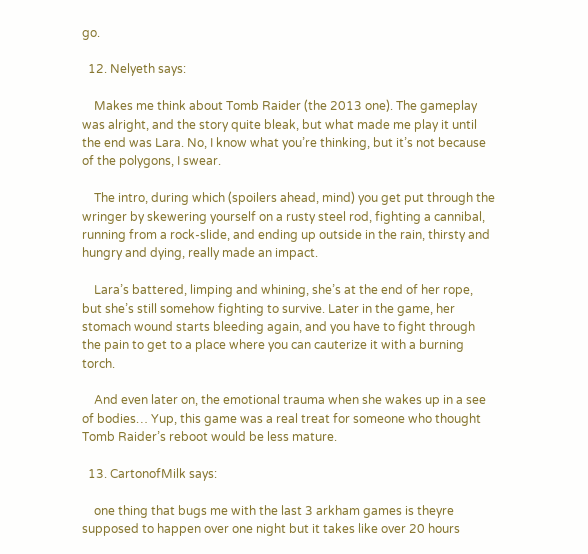go.

  12. Nelyeth says:

    Makes me think about Tomb Raider (the 2013 one). The gameplay was alright, and the story quite bleak, but what made me play it until the end was Lara. No, I know what you’re thinking, but it’s not because of the polygons, I swear.

    The intro, during which (spoilers ahead, mind) you get put through the wringer by skewering yourself on a rusty steel rod, fighting a cannibal, running from a rock-slide, and ending up outside in the rain, thirsty and hungry and dying, really made an impact.

    Lara’s battered, limping and whining, she’s at the end of her rope, but she’s still somehow fighting to survive. Later in the game, her stomach wound starts bleeding again, and you have to fight through the pain to get to a place where you can cauterize it with a burning torch.

    And even later on, the emotional trauma when she wakes up in a see of bodies… Yup, this game was a real treat for someone who thought Tomb Raider’s reboot would be less mature.

  13. CartonofMilk says:

    one thing that bugs me with the last 3 arkham games is theyre supposed to happen over one night but it takes like over 20 hours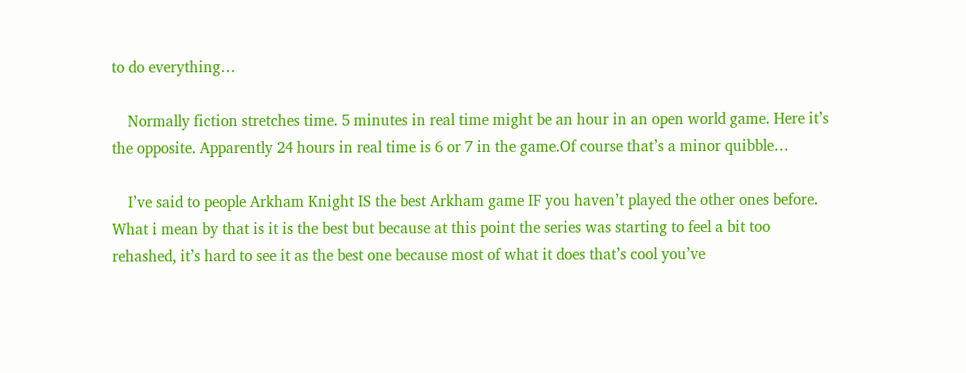to do everything…

    Normally fiction stretches time. 5 minutes in real time might be an hour in an open world game. Here it’s the opposite. Apparently 24 hours in real time is 6 or 7 in the game.Of course that’s a minor quibble…

    I’ve said to people Arkham Knight IS the best Arkham game IF you haven’t played the other ones before. What i mean by that is it is the best but because at this point the series was starting to feel a bit too rehashed, it’s hard to see it as the best one because most of what it does that’s cool you’ve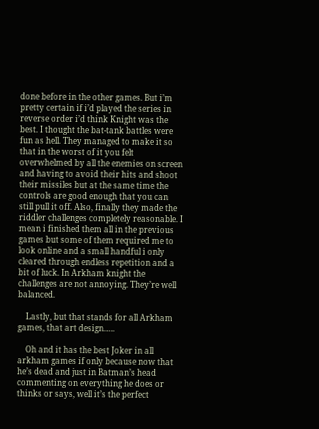done before in the other games. But i’m pretty certain if i’d played the series in reverse order i’d think Knight was the best. I thought the bat-tank battles were fun as hell. They managed to make it so that in the worst of it you felt overwhelmed by all the enemies on screen and having to avoid their hits and shoot their missiles but at the same time the controls are good enough that you can still pull it off. Also, finally they made the riddler challenges completely reasonable. I mean i finished them all in the previous games but some of them required me to look online and a small handful i only cleared through endless repetition and a bit of luck. In Arkham knight the challenges are not annoying. They’re well balanced.

    Lastly, but that stands for all Arkham games, that art design…..

    Oh and it has the best Joker in all arkham games if only because now that he’s dead and just in Batman’s head commenting on everything he does or thinks or says, well it’s the perfect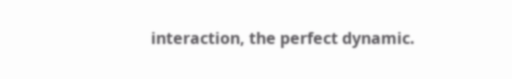interaction, the perfect dynamic.